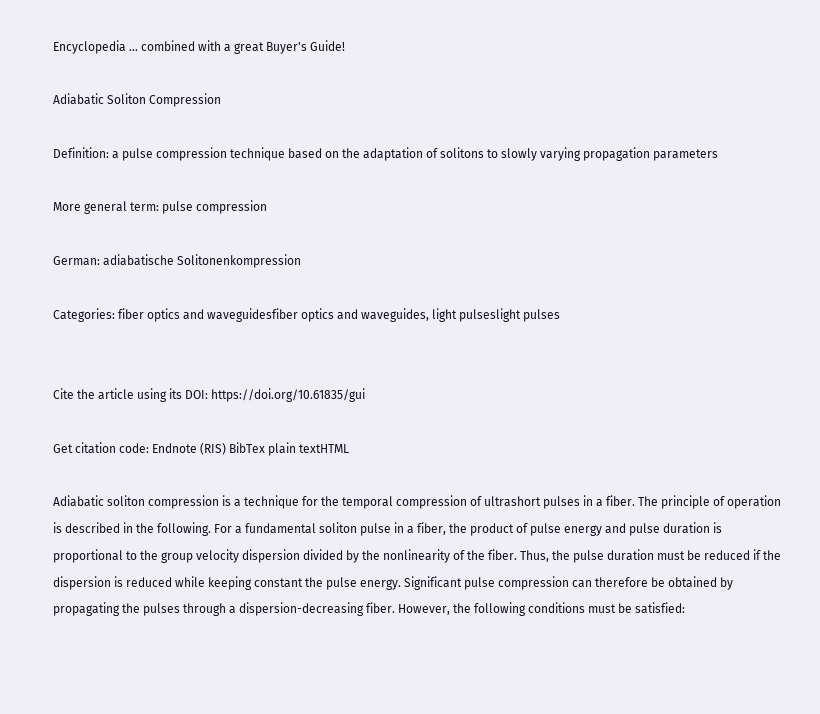Encyclopedia … combined with a great Buyer's Guide!

Adiabatic Soliton Compression

Definition: a pulse compression technique based on the adaptation of solitons to slowly varying propagation parameters

More general term: pulse compression

German: adiabatische Solitonenkompression

Categories: fiber optics and waveguidesfiber optics and waveguides, light pulseslight pulses


Cite the article using its DOI: https://doi.org/10.61835/gui

Get citation code: Endnote (RIS) BibTex plain textHTML

Adiabatic soliton compression is a technique for the temporal compression of ultrashort pulses in a fiber. The principle of operation is described in the following. For a fundamental soliton pulse in a fiber, the product of pulse energy and pulse duration is proportional to the group velocity dispersion divided by the nonlinearity of the fiber. Thus, the pulse duration must be reduced if the dispersion is reduced while keeping constant the pulse energy. Significant pulse compression can therefore be obtained by propagating the pulses through a dispersion-decreasing fiber. However, the following conditions must be satisfied: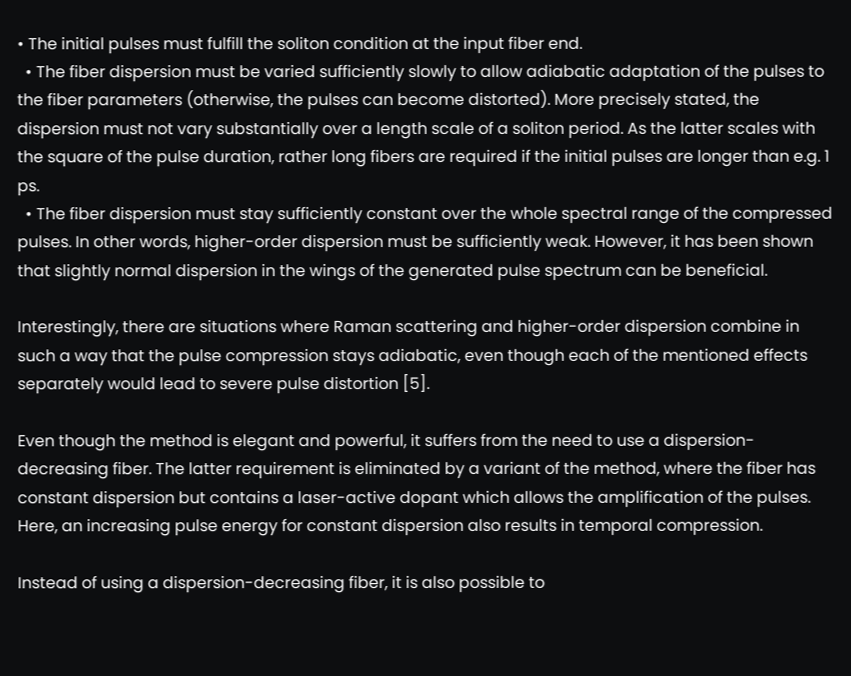• The initial pulses must fulfill the soliton condition at the input fiber end.
  • The fiber dispersion must be varied sufficiently slowly to allow adiabatic adaptation of the pulses to the fiber parameters (otherwise, the pulses can become distorted). More precisely stated, the dispersion must not vary substantially over a length scale of a soliton period. As the latter scales with the square of the pulse duration, rather long fibers are required if the initial pulses are longer than e.g. 1 ps.
  • The fiber dispersion must stay sufficiently constant over the whole spectral range of the compressed pulses. In other words, higher-order dispersion must be sufficiently weak. However, it has been shown that slightly normal dispersion in the wings of the generated pulse spectrum can be beneficial.

Interestingly, there are situations where Raman scattering and higher-order dispersion combine in such a way that the pulse compression stays adiabatic, even though each of the mentioned effects separately would lead to severe pulse distortion [5].

Even though the method is elegant and powerful, it suffers from the need to use a dispersion-decreasing fiber. The latter requirement is eliminated by a variant of the method, where the fiber has constant dispersion but contains a laser-active dopant which allows the amplification of the pulses. Here, an increasing pulse energy for constant dispersion also results in temporal compression.

Instead of using a dispersion-decreasing fiber, it is also possible to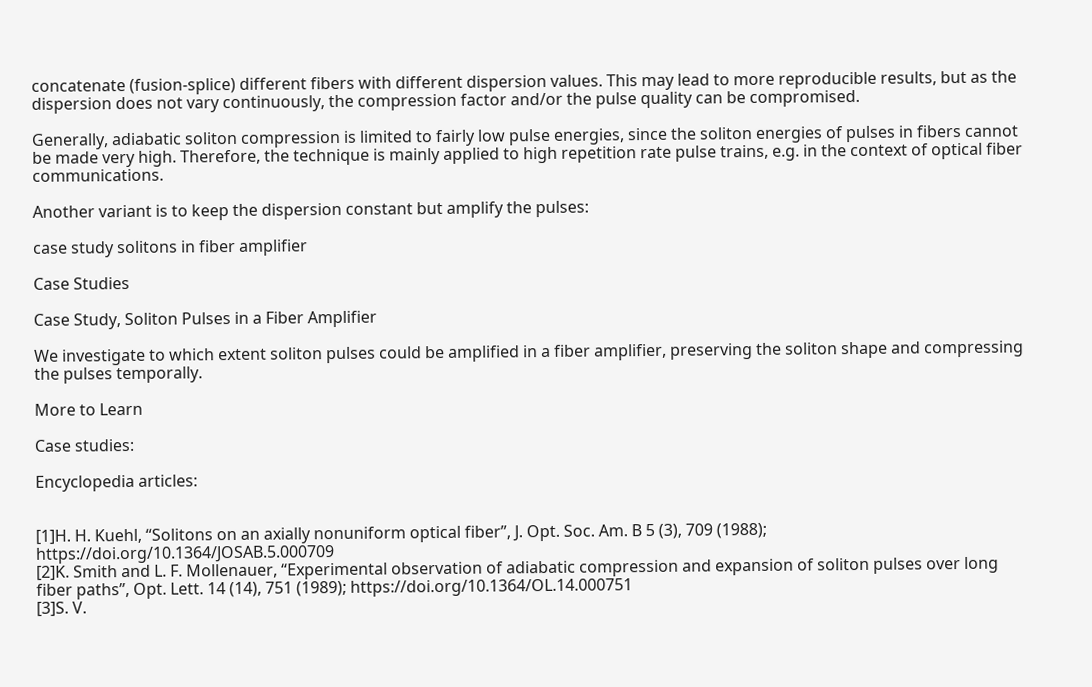concatenate (fusion-splice) different fibers with different dispersion values. This may lead to more reproducible results, but as the dispersion does not vary continuously, the compression factor and/or the pulse quality can be compromised.

Generally, adiabatic soliton compression is limited to fairly low pulse energies, since the soliton energies of pulses in fibers cannot be made very high. Therefore, the technique is mainly applied to high repetition rate pulse trains, e.g. in the context of optical fiber communications.

Another variant is to keep the dispersion constant but amplify the pulses:

case study solitons in fiber amplifier

Case Studies

Case Study, Soliton Pulses in a Fiber Amplifier

We investigate to which extent soliton pulses could be amplified in a fiber amplifier, preserving the soliton shape and compressing the pulses temporally.

More to Learn

Case studies:

Encyclopedia articles:


[1]H. H. Kuehl, “Solitons on an axially nonuniform optical fiber”, J. Opt. Soc. Am. B 5 (3), 709 (1988); https://doi.org/10.1364/JOSAB.5.000709
[2]K. Smith and L. F. Mollenauer, “Experimental observation of adiabatic compression and expansion of soliton pulses over long fiber paths”, Opt. Lett. 14 (14), 751 (1989); https://doi.org/10.1364/OL.14.000751
[3]S. V.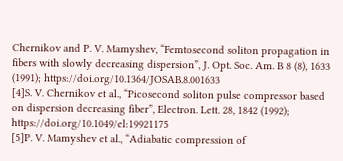Chernikov and P. V. Mamyshev, “Femtosecond soliton propagation in fibers with slowly decreasing dispersion”, J. Opt. Soc. Am. B 8 (8), 1633 (1991); https://doi.org/10.1364/JOSAB.8.001633
[4]S. V. Chernikov et al., “Picosecond soliton pulse compressor based on dispersion decreasing fiber”, Electron. Lett. 28, 1842 (1992); https://doi.org/10.1049/el:19921175
[5]P. V. Mamyshev et al., “Adiabatic compression of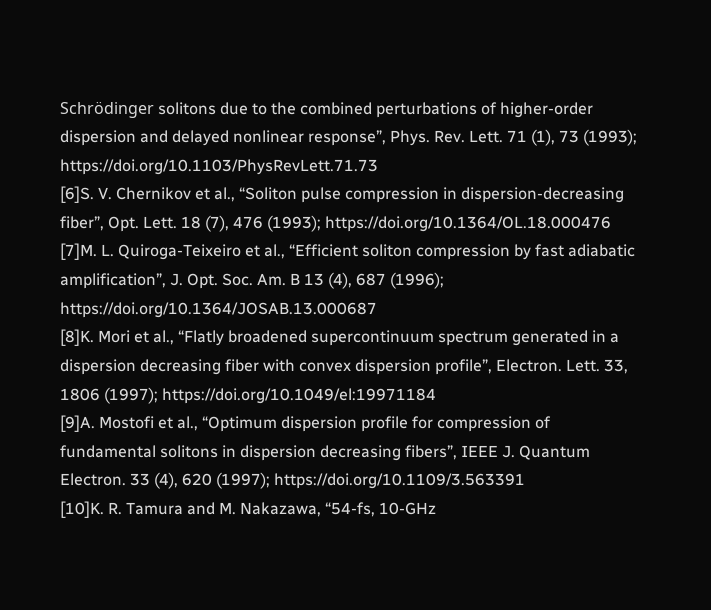Schrödinger solitons due to the combined perturbations of higher-order dispersion and delayed nonlinear response”, Phys. Rev. Lett. 71 (1), 73 (1993); https://doi.org/10.1103/PhysRevLett.71.73
[6]S. V. Chernikov et al., “Soliton pulse compression in dispersion-decreasing fiber”, Opt. Lett. 18 (7), 476 (1993); https://doi.org/10.1364/OL.18.000476
[7]M. L. Quiroga-Teixeiro et al., “Efficient soliton compression by fast adiabatic amplification”, J. Opt. Soc. Am. B 13 (4), 687 (1996); https://doi.org/10.1364/JOSAB.13.000687
[8]K. Mori et al., “Flatly broadened supercontinuum spectrum generated in a dispersion decreasing fiber with convex dispersion profile”, Electron. Lett. 33, 1806 (1997); https://doi.org/10.1049/el:19971184
[9]A. Mostofi et al., “Optimum dispersion profile for compression of fundamental solitons in dispersion decreasing fibers”, IEEE J. Quantum Electron. 33 (4), 620 (1997); https://doi.org/10.1109/3.563391
[10]K. R. Tamura and M. Nakazawa, “54-fs, 10-GHz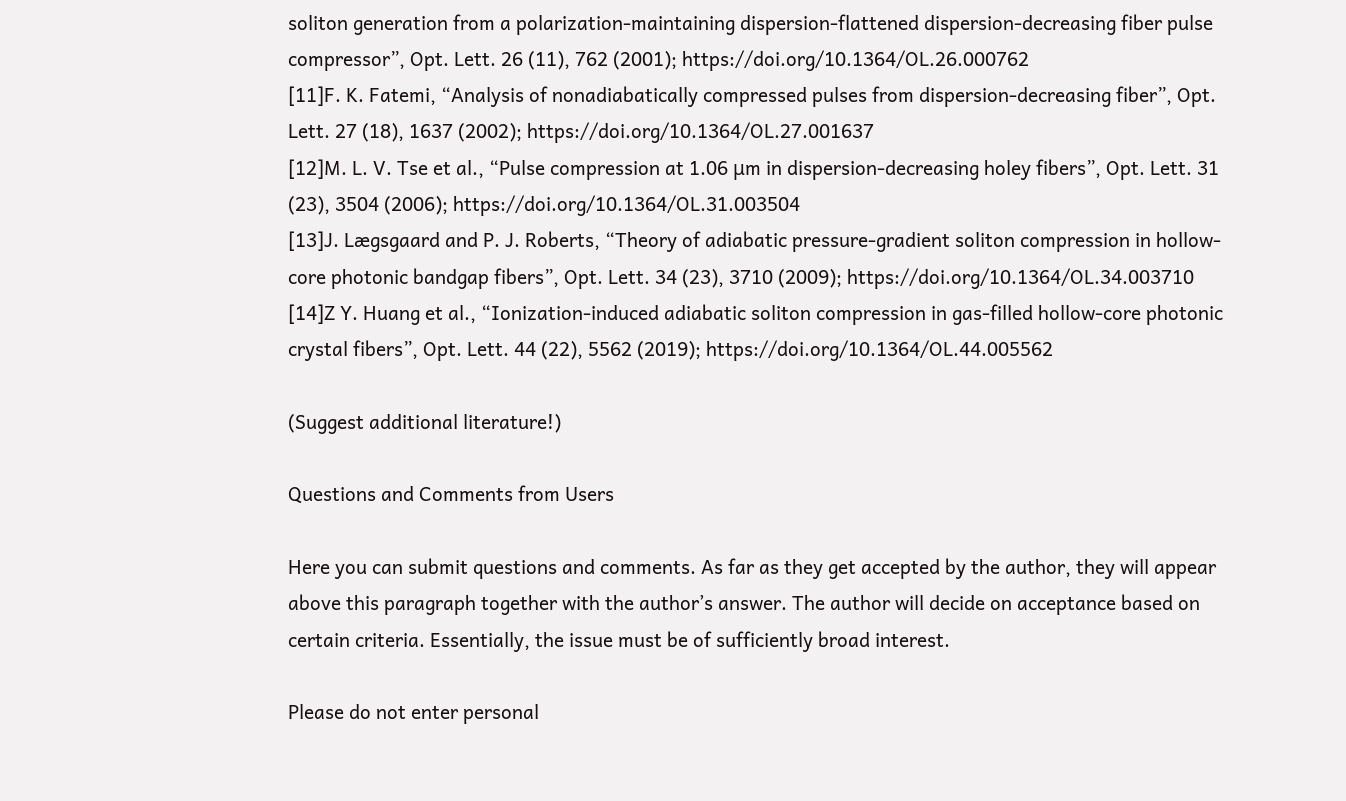soliton generation from a polarization-maintaining dispersion-flattened dispersion-decreasing fiber pulse compressor”, Opt. Lett. 26 (11), 762 (2001); https://doi.org/10.1364/OL.26.000762
[11]F. K. Fatemi, “Analysis of nonadiabatically compressed pulses from dispersion-decreasing fiber”, Opt. Lett. 27 (18), 1637 (2002); https://doi.org/10.1364/OL.27.001637
[12]M. L. V. Tse et al., “Pulse compression at 1.06 μm in dispersion-decreasing holey fibers”, Opt. Lett. 31 (23), 3504 (2006); https://doi.org/10.1364/OL.31.003504
[13]J. Lægsgaard and P. J. Roberts, “Theory of adiabatic pressure-gradient soliton compression in hollow-core photonic bandgap fibers”, Opt. Lett. 34 (23), 3710 (2009); https://doi.org/10.1364/OL.34.003710
[14]Z Y. Huang et al., “Ionization-induced adiabatic soliton compression in gas-filled hollow-core photonic crystal fibers”, Opt. Lett. 44 (22), 5562 (2019); https://doi.org/10.1364/OL.44.005562

(Suggest additional literature!)

Questions and Comments from Users

Here you can submit questions and comments. As far as they get accepted by the author, they will appear above this paragraph together with the author’s answer. The author will decide on acceptance based on certain criteria. Essentially, the issue must be of sufficiently broad interest.

Please do not enter personal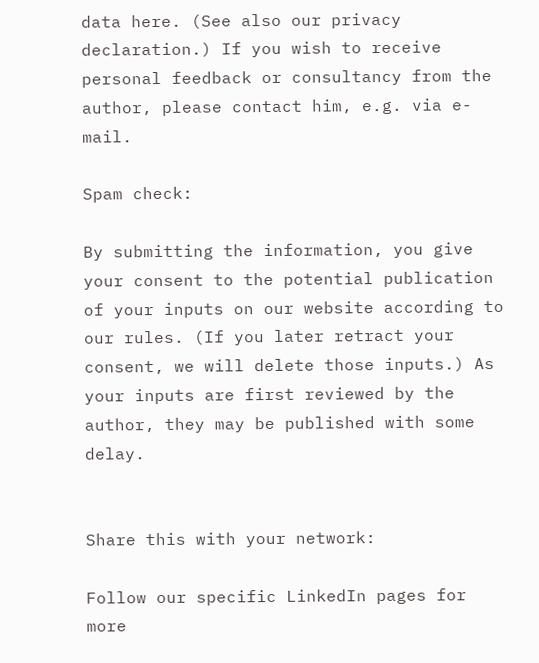data here. (See also our privacy declaration.) If you wish to receive personal feedback or consultancy from the author, please contact him, e.g. via e-mail.

Spam check:

By submitting the information, you give your consent to the potential publication of your inputs on our website according to our rules. (If you later retract your consent, we will delete those inputs.) As your inputs are first reviewed by the author, they may be published with some delay.


Share this with your network:

Follow our specific LinkedIn pages for more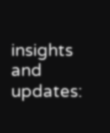insights and updates: